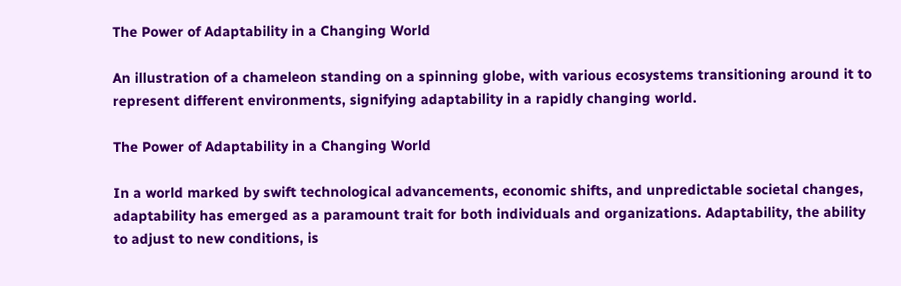The Power of Adaptability in a Changing World

An illustration of a chameleon standing on a spinning globe, with various ecosystems transitioning around it to represent different environments, signifying adaptability in a rapidly changing world.

The Power of Adaptability in a Changing World

In a world marked by swift technological advancements, economic shifts, and unpredictable societal changes, adaptability has emerged as a paramount trait for both individuals and organizations. Adaptability, the ability to adjust to new conditions, is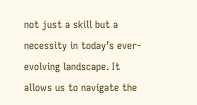not just a skill but a necessity in today’s ever-evolving landscape. It allows us to navigate the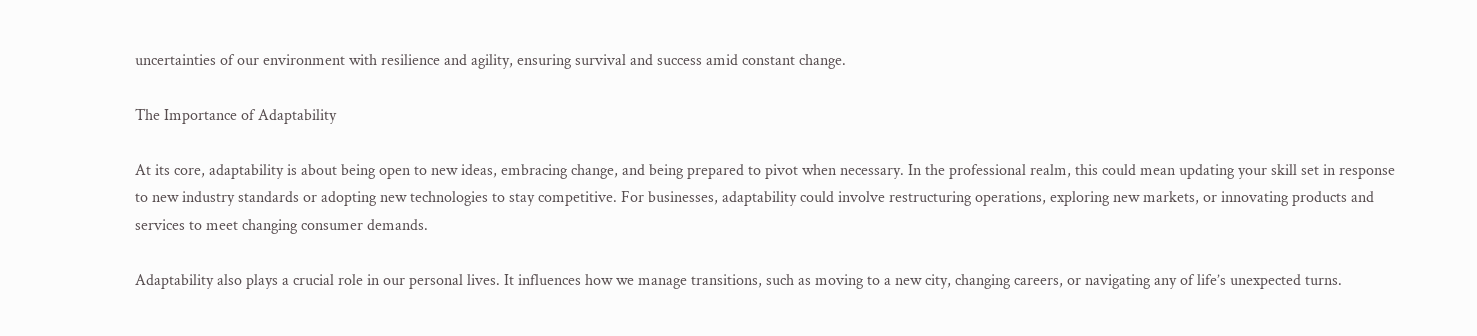uncertainties of our environment with resilience and agility, ensuring survival and success amid constant change.

The Importance of Adaptability

At its core, adaptability is about being open to new ideas, embracing change, and being prepared to pivot when necessary. In the professional realm, this could mean updating your skill set in response to new industry standards or adopting new technologies to stay competitive. For businesses, adaptability could involve restructuring operations, exploring new markets, or innovating products and services to meet changing consumer demands.

Adaptability also plays a crucial role in our personal lives. It influences how we manage transitions, such as moving to a new city, changing careers, or navigating any of life’s unexpected turns.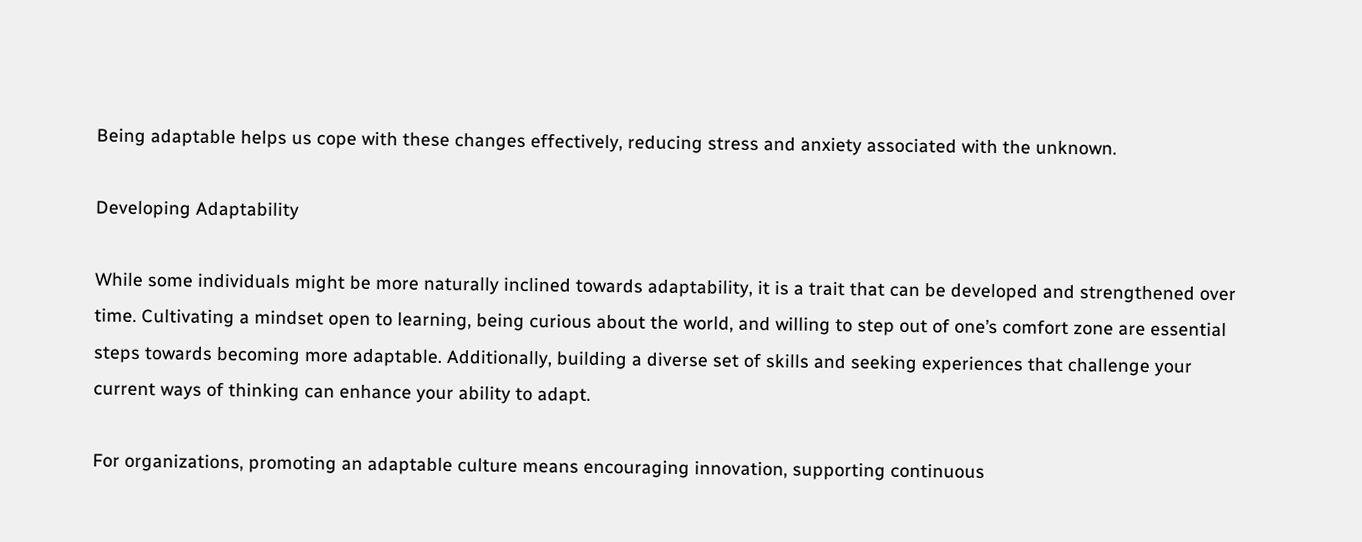Being adaptable helps us cope with these changes effectively, reducing stress and anxiety associated with the unknown.

Developing Adaptability

While some individuals might be more naturally inclined towards adaptability, it is a trait that can be developed and strengthened over time. Cultivating a mindset open to learning, being curious about the world, and willing to step out of one’s comfort zone are essential steps towards becoming more adaptable. Additionally, building a diverse set of skills and seeking experiences that challenge your current ways of thinking can enhance your ability to adapt.

For organizations, promoting an adaptable culture means encouraging innovation, supporting continuous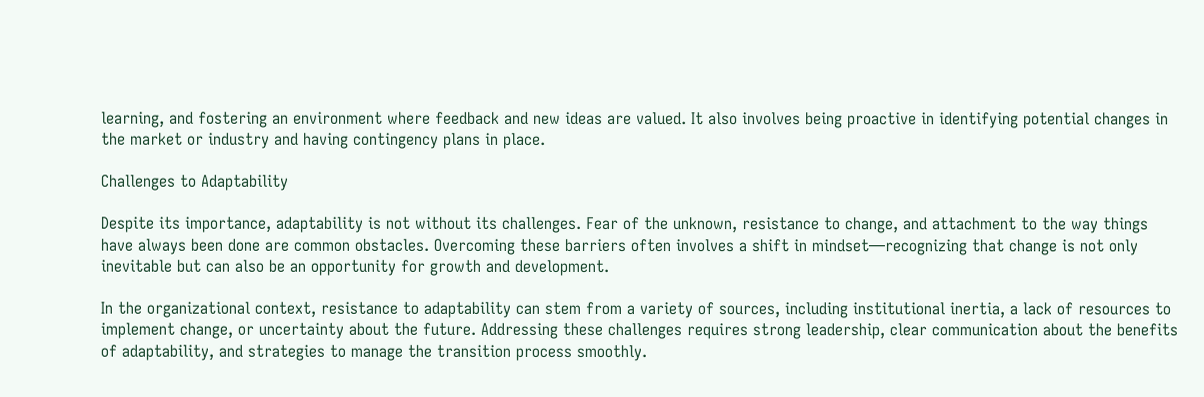learning, and fostering an environment where feedback and new ideas are valued. It also involves being proactive in identifying potential changes in the market or industry and having contingency plans in place.

Challenges to Adaptability

Despite its importance, adaptability is not without its challenges. Fear of the unknown, resistance to change, and attachment to the way things have always been done are common obstacles. Overcoming these barriers often involves a shift in mindset—recognizing that change is not only inevitable but can also be an opportunity for growth and development.

In the organizational context, resistance to adaptability can stem from a variety of sources, including institutional inertia, a lack of resources to implement change, or uncertainty about the future. Addressing these challenges requires strong leadership, clear communication about the benefits of adaptability, and strategies to manage the transition process smoothly.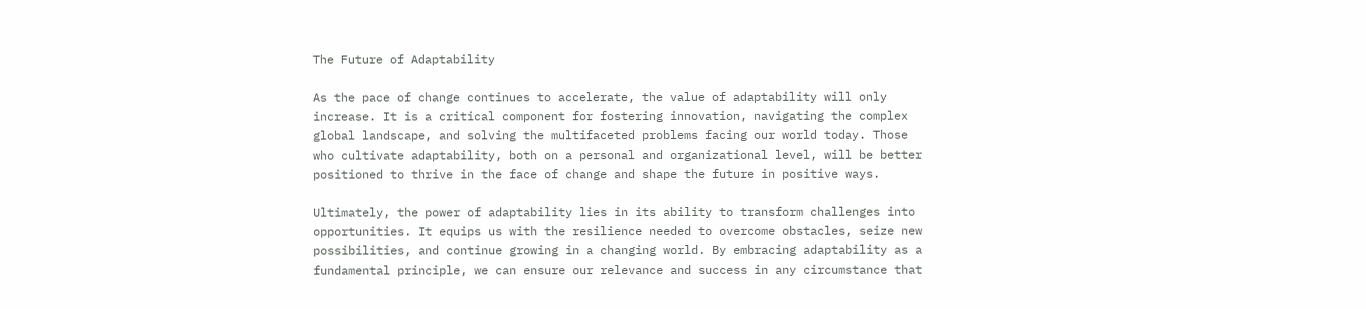The Future of Adaptability

As the pace of change continues to accelerate, the value of adaptability will only increase. It is a critical component for fostering innovation, navigating the complex global landscape, and solving the multifaceted problems facing our world today. Those who cultivate adaptability, both on a personal and organizational level, will be better positioned to thrive in the face of change and shape the future in positive ways.

Ultimately, the power of adaptability lies in its ability to transform challenges into opportunities. It equips us with the resilience needed to overcome obstacles, seize new possibilities, and continue growing in a changing world. By embracing adaptability as a fundamental principle, we can ensure our relevance and success in any circumstance that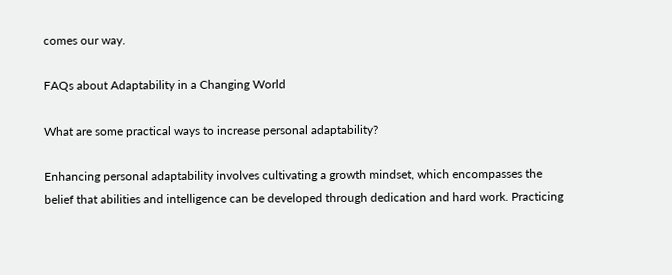comes our way.

FAQs about Adaptability in a Changing World

What are some practical ways to increase personal adaptability?

Enhancing personal adaptability involves cultivating a growth mindset, which encompasses the belief that abilities and intelligence can be developed through dedication and hard work. Practicing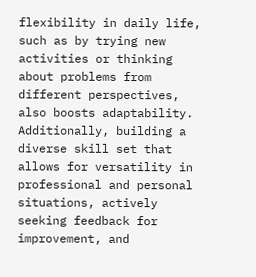flexibility in daily life, such as by trying new activities or thinking about problems from different perspectives, also boosts adaptability. Additionally, building a diverse skill set that allows for versatility in professional and personal situations, actively seeking feedback for improvement, and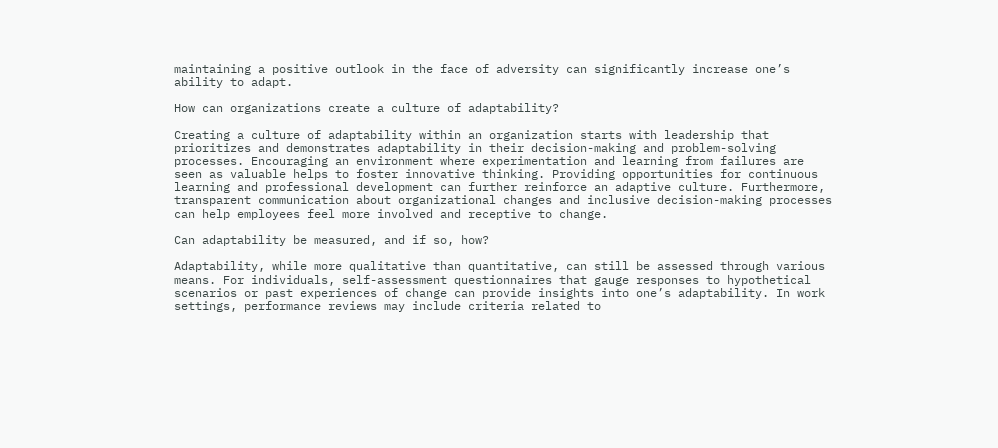maintaining a positive outlook in the face of adversity can significantly increase one’s ability to adapt.

How can organizations create a culture of adaptability?

Creating a culture of adaptability within an organization starts with leadership that prioritizes and demonstrates adaptability in their decision-making and problem-solving processes. Encouraging an environment where experimentation and learning from failures are seen as valuable helps to foster innovative thinking. Providing opportunities for continuous learning and professional development can further reinforce an adaptive culture. Furthermore, transparent communication about organizational changes and inclusive decision-making processes can help employees feel more involved and receptive to change.

Can adaptability be measured, and if so, how?

Adaptability, while more qualitative than quantitative, can still be assessed through various means. For individuals, self-assessment questionnaires that gauge responses to hypothetical scenarios or past experiences of change can provide insights into one’s adaptability. In work settings, performance reviews may include criteria related to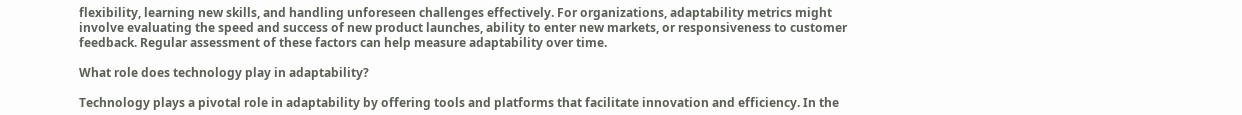flexibility, learning new skills, and handling unforeseen challenges effectively. For organizations, adaptability metrics might involve evaluating the speed and success of new product launches, ability to enter new markets, or responsiveness to customer feedback. Regular assessment of these factors can help measure adaptability over time.

What role does technology play in adaptability?

Technology plays a pivotal role in adaptability by offering tools and platforms that facilitate innovation and efficiency. In the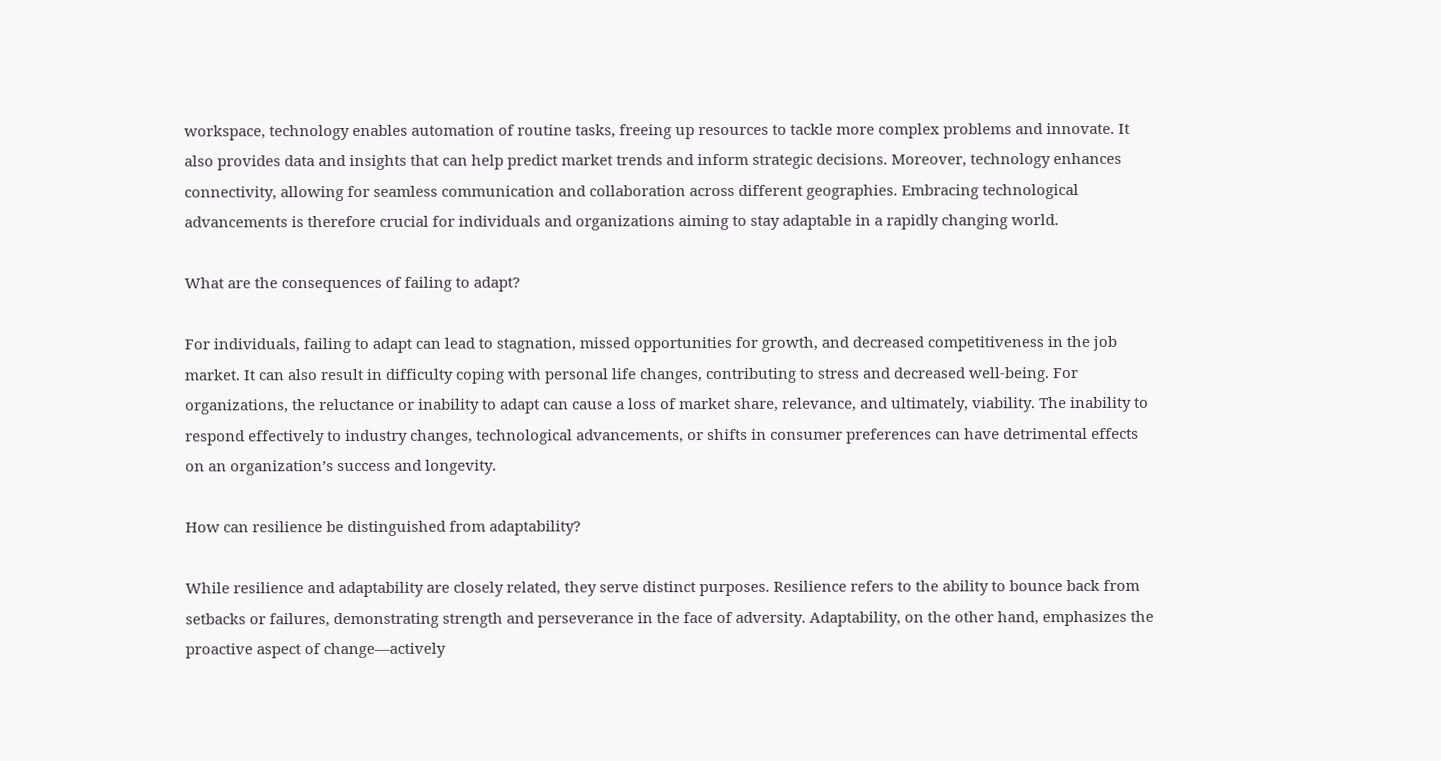workspace, technology enables automation of routine tasks, freeing up resources to tackle more complex problems and innovate. It also provides data and insights that can help predict market trends and inform strategic decisions. Moreover, technology enhances connectivity, allowing for seamless communication and collaboration across different geographies. Embracing technological advancements is therefore crucial for individuals and organizations aiming to stay adaptable in a rapidly changing world.

What are the consequences of failing to adapt?

For individuals, failing to adapt can lead to stagnation, missed opportunities for growth, and decreased competitiveness in the job market. It can also result in difficulty coping with personal life changes, contributing to stress and decreased well-being. For organizations, the reluctance or inability to adapt can cause a loss of market share, relevance, and ultimately, viability. The inability to respond effectively to industry changes, technological advancements, or shifts in consumer preferences can have detrimental effects on an organization’s success and longevity.

How can resilience be distinguished from adaptability?

While resilience and adaptability are closely related, they serve distinct purposes. Resilience refers to the ability to bounce back from setbacks or failures, demonstrating strength and perseverance in the face of adversity. Adaptability, on the other hand, emphasizes the proactive aspect of change—actively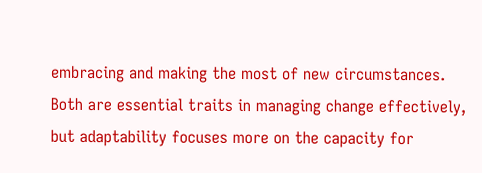embracing and making the most of new circumstances. Both are essential traits in managing change effectively, but adaptability focuses more on the capacity for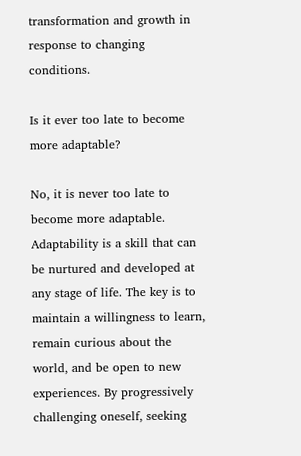transformation and growth in response to changing conditions.

Is it ever too late to become more adaptable?

No, it is never too late to become more adaptable. Adaptability is a skill that can be nurtured and developed at any stage of life. The key is to maintain a willingness to learn, remain curious about the world, and be open to new experiences. By progressively challenging oneself, seeking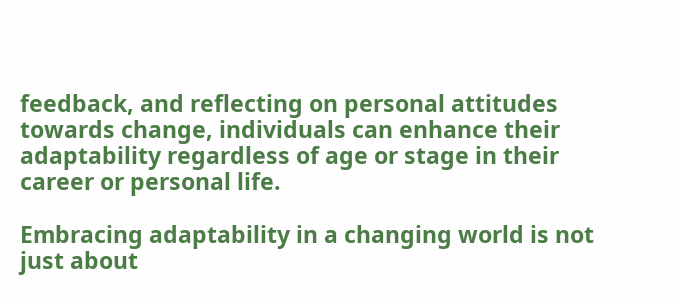feedback, and reflecting on personal attitudes towards change, individuals can enhance their adaptability regardless of age or stage in their career or personal life.

Embracing adaptability in a changing world is not just about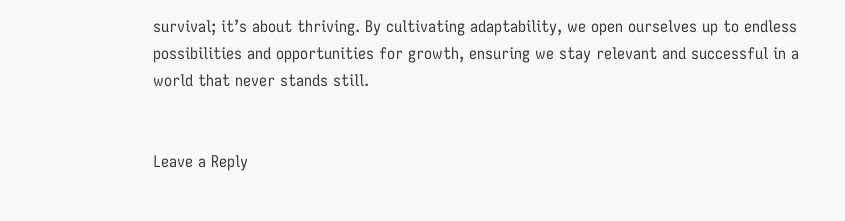survival; it’s about thriving. By cultivating adaptability, we open ourselves up to endless possibilities and opportunities for growth, ensuring we stay relevant and successful in a world that never stands still.


Leave a Reply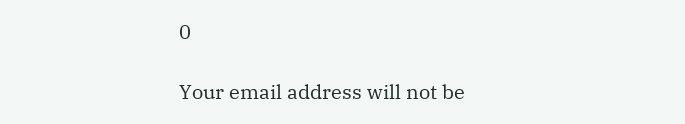0

Your email address will not be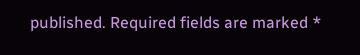published. Required fields are marked *